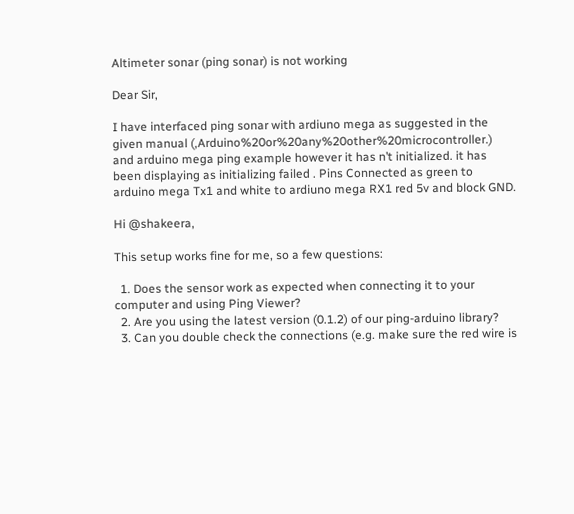Altimeter sonar (ping sonar) is not working

Dear Sir,

I have interfaced ping sonar with ardiuno mega as suggested in the given manual (,Arduino%20or%20any%20other%20microcontroller.) and arduino mega ping example however it has n’t initialized. it has been displaying as initializing failed . Pins Connected as green to arduino mega Tx1 and white to ardiuno mega RX1 red 5v and block GND.

Hi @shakeera,

This setup works fine for me, so a few questions:

  1. Does the sensor work as expected when connecting it to your computer and using Ping Viewer?
  2. Are you using the latest version (0.1.2) of our ping-arduino library?
  3. Can you double check the connections (e.g. make sure the red wire is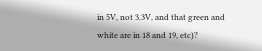in 5V, not 3.3V, and that green and white are in 18 and 19, etc)?